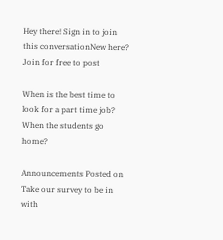Hey there! Sign in to join this conversationNew here? Join for free to post

When is the best time to look for a part time job? When the students go home?

Announcements Posted on
Take our survey to be in with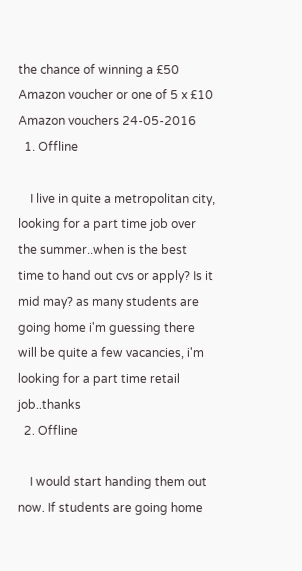the chance of winning a £50 Amazon voucher or one of 5 x £10 Amazon vouchers 24-05-2016
  1. Offline

    I live in quite a metropolitan city, looking for a part time job over the summer..when is the best time to hand out cvs or apply? Is it mid may? as many students are going home i'm guessing there will be quite a few vacancies, i'm looking for a part time retail job..thanks
  2. Offline

    I would start handing them out now. If students are going home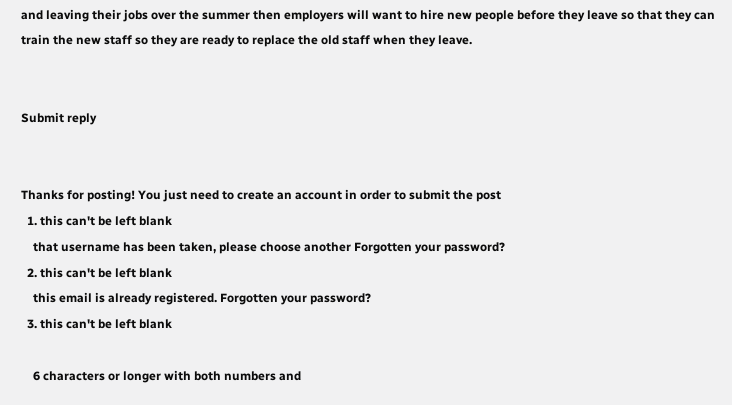and leaving their jobs over the summer then employers will want to hire new people before they leave so that they can train the new staff so they are ready to replace the old staff when they leave.


Submit reply


Thanks for posting! You just need to create an account in order to submit the post
  1. this can't be left blank
    that username has been taken, please choose another Forgotten your password?
  2. this can't be left blank
    this email is already registered. Forgotten your password?
  3. this can't be left blank

    6 characters or longer with both numbers and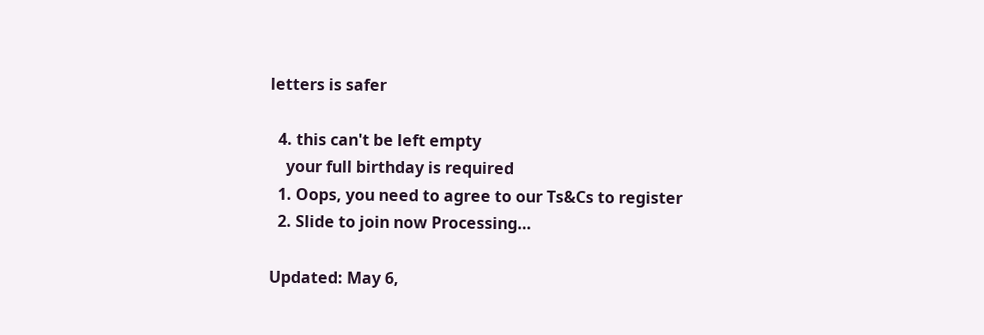letters is safer

  4. this can't be left empty
    your full birthday is required
  1. Oops, you need to agree to our Ts&Cs to register
  2. Slide to join now Processing…

Updated: May 6,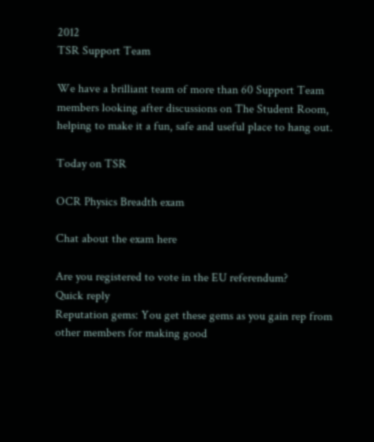2012
TSR Support Team

We have a brilliant team of more than 60 Support Team members looking after discussions on The Student Room, helping to make it a fun, safe and useful place to hang out.

Today on TSR

OCR Physics Breadth exam

Chat about the exam here

Are you registered to vote in the EU referendum?
Quick reply
Reputation gems: You get these gems as you gain rep from other members for making good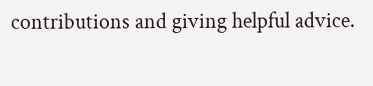contributions and giving helpful advice.